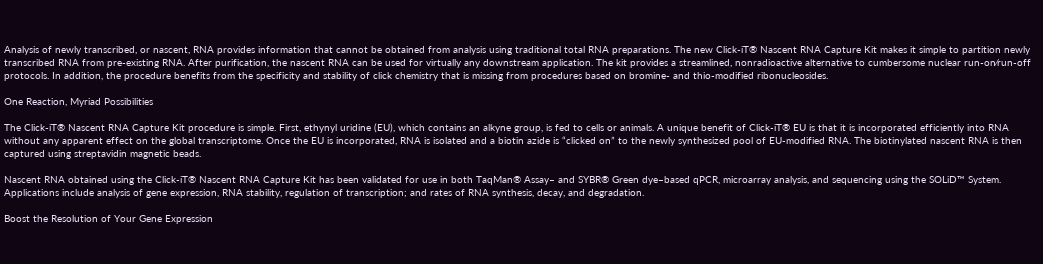Analysis of newly transcribed, or nascent, RNA provides information that cannot be obtained from analysis using traditional total RNA preparations. The new Click-iT® Nascent RNA Capture Kit makes it simple to partition newly transcribed RNA from pre-existing RNA. After purification, the nascent RNA can be used for virtually any downstream application. The kit provides a streamlined, nonradioactive alternative to cumbersome nuclear run-on⁄run-off protocols. In addition, the procedure benefits from the specificity and stability of click chemistry that is missing from procedures based on bromine- and thio-modified ribonucleosides.

One Reaction, Myriad Possibilities

The Click-iT® Nascent RNA Capture Kit procedure is simple. First, ethynyl uridine (EU), which contains an alkyne group, is fed to cells or animals. A unique benefit of Click-iT® EU is that it is incorporated efficiently into RNA without any apparent effect on the global transcriptome. Once the EU is incorporated, RNA is isolated and a biotin azide is “clicked on” to the newly synthesized pool of EU-modified RNA. The biotinylated nascent RNA is then captured using streptavidin magnetic beads.

Nascent RNA obtained using the Click-iT® Nascent RNA Capture Kit has been validated for use in both TaqMan® Assay– and SYBR® Green dye–based qPCR, microarray analysis, and sequencing using the SOLiD™ System. Applications include analysis of gene expression, RNA stability, regulation of transcription; and rates of RNA synthesis, decay, and degradation.

Boost the Resolution of Your Gene Expression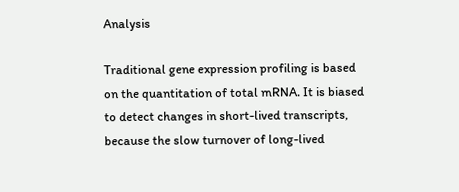Analysis

Traditional gene expression profiling is based on the quantitation of total mRNA. It is biased to detect changes in short-lived transcripts, because the slow turnover of long-lived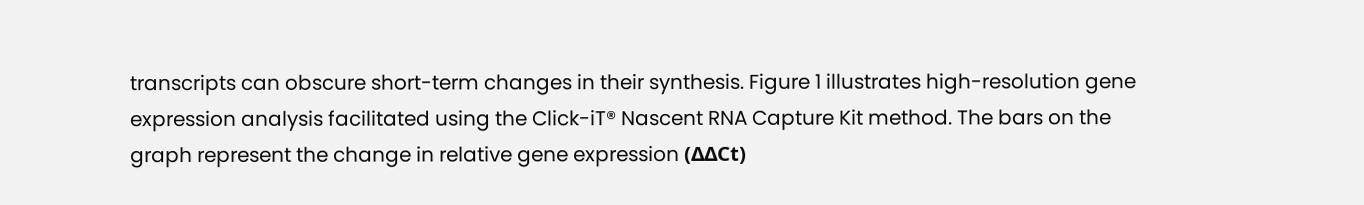transcripts can obscure short-term changes in their synthesis. Figure 1 illustrates high-resolution gene expression analysis facilitated using the Click-iT® Nascent RNA Capture Kit method. The bars on the graph represent the change in relative gene expression (ΔΔCt)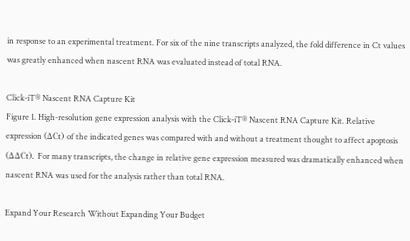in response to an experimental treatment. For six of the nine transcripts analyzed, the fold difference in Ct values was greatly enhanced when nascent RNA was evaluated instead of total RNA.

Click-iT® Nascent RNA Capture Kit
Figure 1. High-resolution gene expression analysis with the Click-iT® Nascent RNA Capture Kit. Relative expression (ΔCt) of the indicated genes was compared with and without a treatment thought to affect apoptosis (ΔΔCt). For many transcripts, the change in relative gene expression measured was dramatically enhanced when nascent RNA was used for the analysis rather than total RNA.

Expand Your Research Without Expanding Your Budget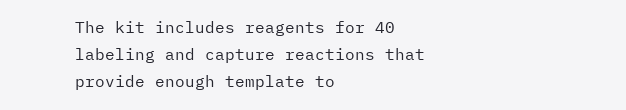The kit includes reagents for 40 labeling and capture reactions that provide enough template to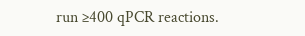run ≥400 qPCR reactions.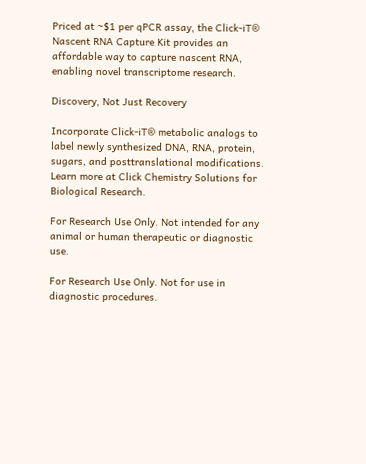Priced at ~$1 per qPCR assay, the Click-iT® Nascent RNA Capture Kit provides an affordable way to capture nascent RNA, enabling novel transcriptome research.

Discovery, Not Just Recovery

Incorporate Click-iT® metabolic analogs to label newly synthesized DNA, RNA, protein, sugars, and posttranslational modifications. Learn more at Click Chemistry Solutions for Biological Research.

For Research Use Only. Not intended for any animal or human therapeutic or diagnostic use.

For Research Use Only. Not for use in diagnostic procedures.